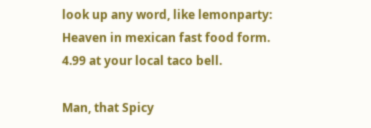look up any word, like lemonparty:
Heaven in mexican fast food form. 4.99 at your local taco bell.

Man, that Spicy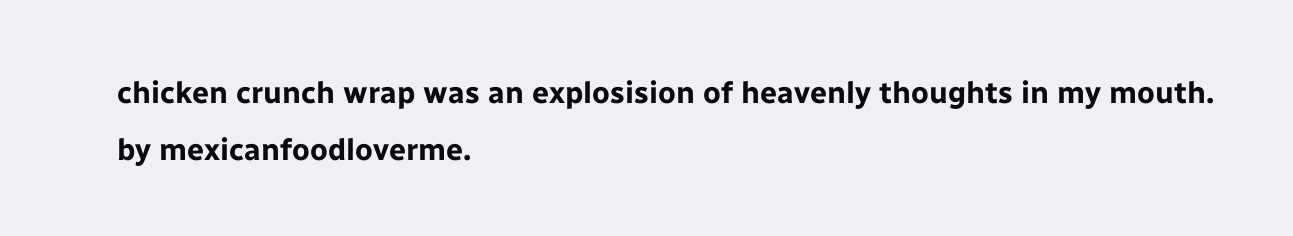chicken crunch wrap was an explosision of heavenly thoughts in my mouth.
by mexicanfoodloverme.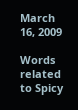March 16, 2009

Words related to Spicy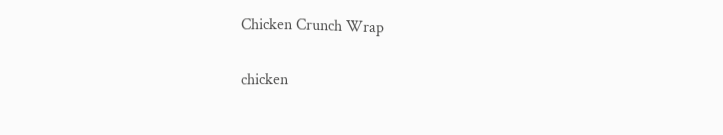Chicken Crunch Wrap

chicken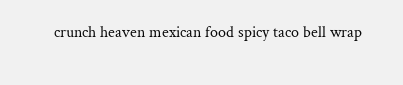crunch heaven mexican food spicy taco bell wrap